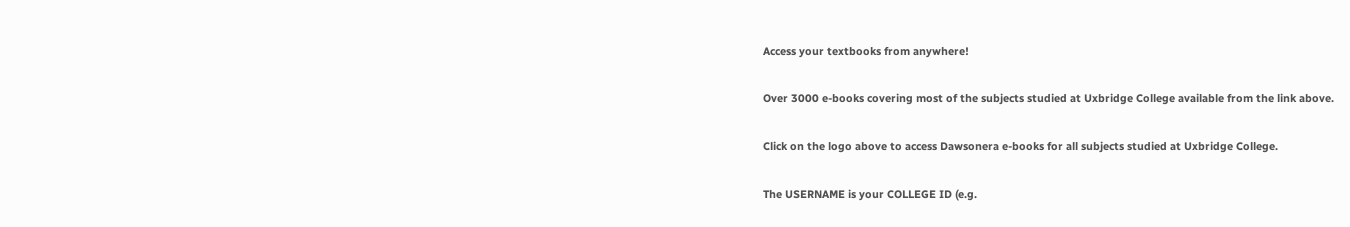Access your textbooks from anywhere!

Over 3000 e-books covering most of the subjects studied at Uxbridge College available from the link above.

Click on the logo above to access Dawsonera e-books for all subjects studied at Uxbridge College.

The USERNAME is your COLLEGE ID (e.g.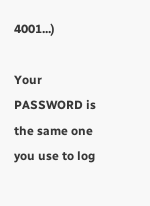4001...)

Your PASSWORD is the same one you use to log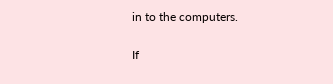in to the computers.

If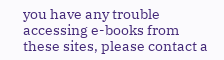you have any trouble accessing e-books from these sites, please contact a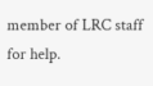member of LRC staff for help.